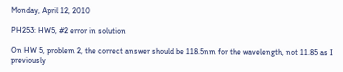Monday, April 12, 2010

PH253: HW5, #2 error in solution

On HW 5, problem 2, the correct answer should be 118.5nm for the wavelength, not 11.85 as I previously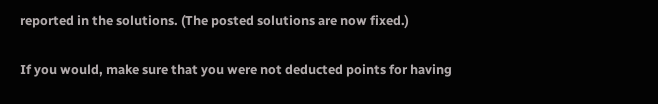reported in the solutions. (The posted solutions are now fixed.)

If you would, make sure that you were not deducted points for having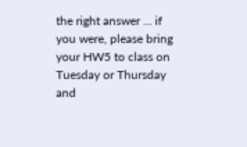the right answer ... if you were, please bring your HW5 to class on Tuesday or Thursday and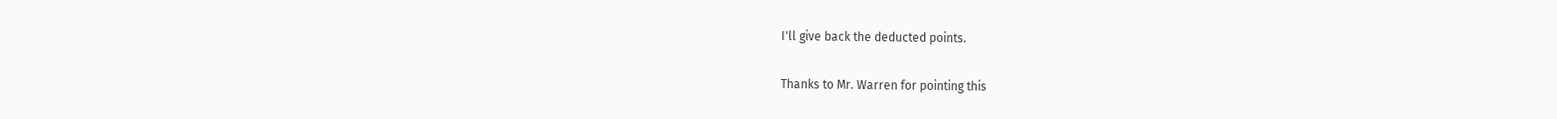I'll give back the deducted points.

Thanks to Mr. Warren for pointing this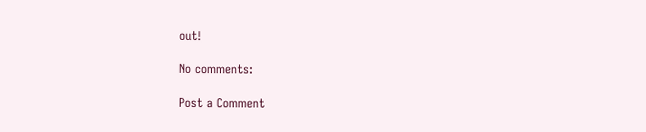out!

No comments:

Post a Comment